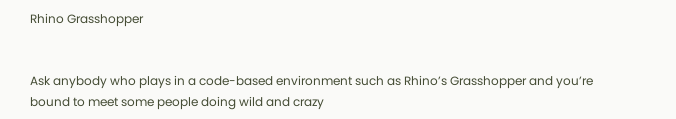Rhino Grasshopper


Ask anybody who plays in a code-based environment such as Rhino’s Grasshopper and you’re bound to meet some people doing wild and crazy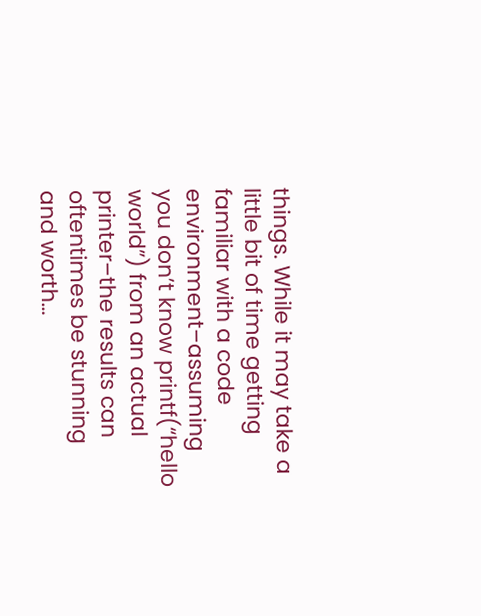things. While it may take a little bit of time getting familiar with a code environment–assuming you don’t know printf(“hello world”) from an actual printer–the results can oftentimes be stunning and worth…